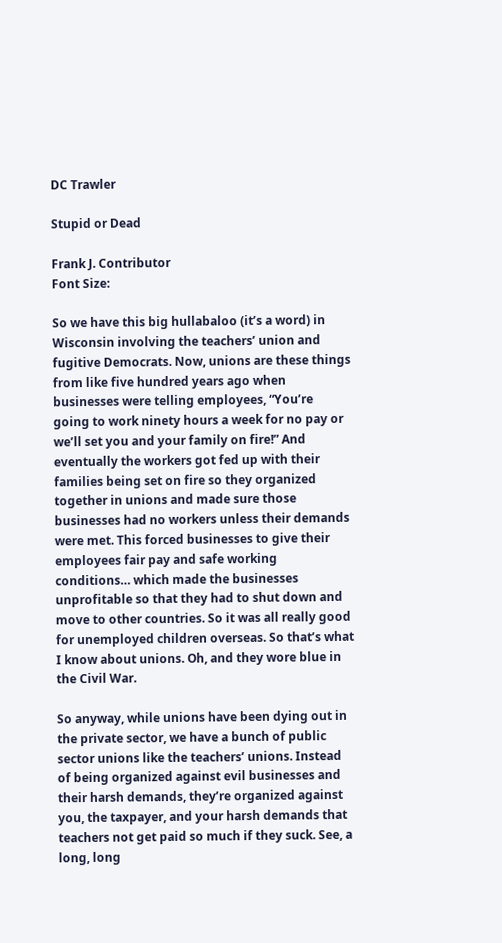DC Trawler

Stupid or Dead

Frank J. Contributor
Font Size:

So we have this big hullabaloo (it’s a word) in Wisconsin involving the teachers’ union and fugitive Democrats. Now, unions are these things from like five hundred years ago when businesses were telling employees, “You’re going to work ninety hours a week for no pay or we’ll set you and your family on fire!” And eventually the workers got fed up with their families being set on fire so they organized together in unions and made sure those businesses had no workers unless their demands were met. This forced businesses to give their employees fair pay and safe working conditions… which made the businesses unprofitable so that they had to shut down and move to other countries. So it was all really good for unemployed children overseas. So that’s what I know about unions. Oh, and they wore blue in the Civil War.

So anyway, while unions have been dying out in the private sector, we have a bunch of public sector unions like the teachers’ unions. Instead of being organized against evil businesses and their harsh demands, they’re organized against you, the taxpayer, and your harsh demands that teachers not get paid so much if they suck. See, a long, long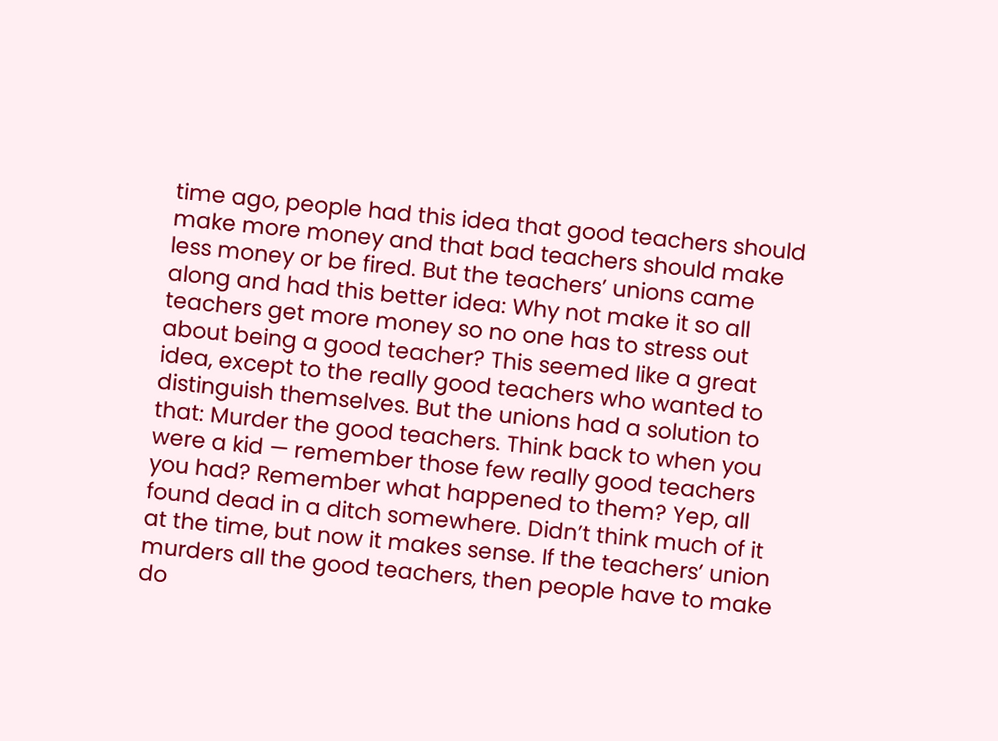time ago, people had this idea that good teachers should make more money and that bad teachers should make less money or be fired. But the teachers’ unions came along and had this better idea: Why not make it so all teachers get more money so no one has to stress out about being a good teacher? This seemed like a great idea, except to the really good teachers who wanted to distinguish themselves. But the unions had a solution to that: Murder the good teachers. Think back to when you were a kid — remember those few really good teachers you had? Remember what happened to them? Yep, all found dead in a ditch somewhere. Didn’t think much of it at the time, but now it makes sense. If the teachers’ union murders all the good teachers, then people have to make do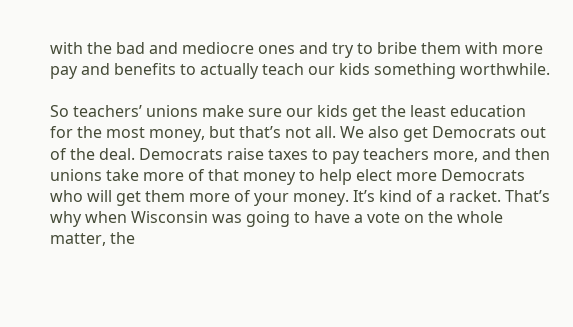with the bad and mediocre ones and try to bribe them with more pay and benefits to actually teach our kids something worthwhile.

So teachers’ unions make sure our kids get the least education for the most money, but that’s not all. We also get Democrats out of the deal. Democrats raise taxes to pay teachers more, and then unions take more of that money to help elect more Democrats who will get them more of your money. It’s kind of a racket. That’s why when Wisconsin was going to have a vote on the whole matter, the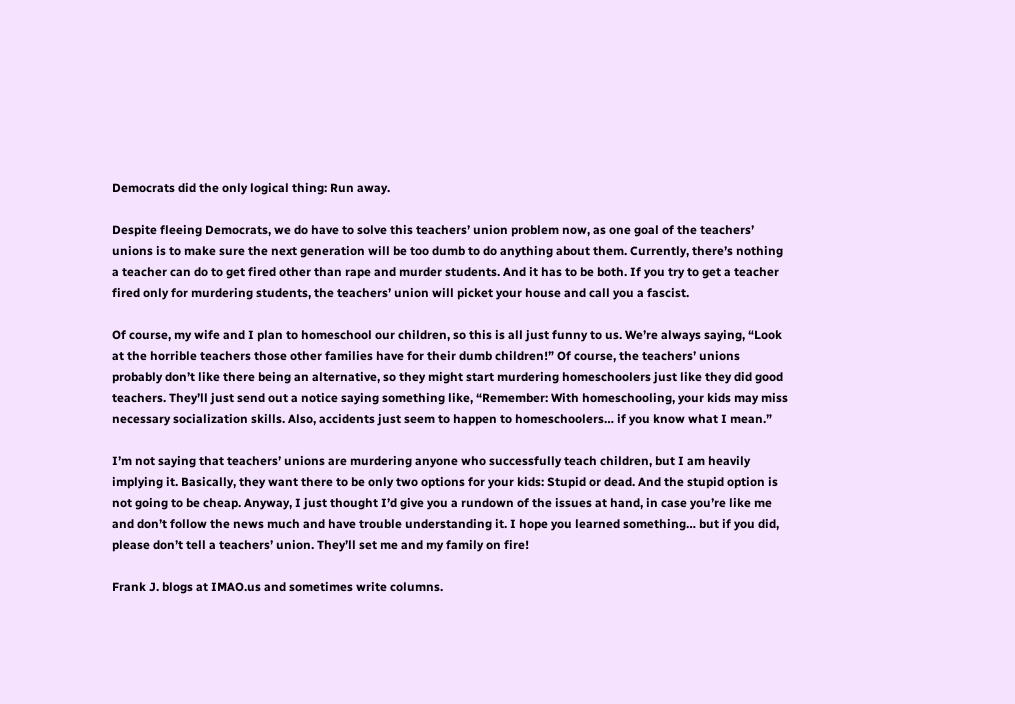Democrats did the only logical thing: Run away.

Despite fleeing Democrats, we do have to solve this teachers’ union problem now, as one goal of the teachers’ unions is to make sure the next generation will be too dumb to do anything about them. Currently, there’s nothing a teacher can do to get fired other than rape and murder students. And it has to be both. If you try to get a teacher fired only for murdering students, the teachers’ union will picket your house and call you a fascist.

Of course, my wife and I plan to homeschool our children, so this is all just funny to us. We’re always saying, “Look at the horrible teachers those other families have for their dumb children!” Of course, the teachers’ unions probably don’t like there being an alternative, so they might start murdering homeschoolers just like they did good teachers. They’ll just send out a notice saying something like, “Remember: With homeschooling, your kids may miss necessary socialization skills. Also, accidents just seem to happen to homeschoolers… if you know what I mean.”

I’m not saying that teachers’ unions are murdering anyone who successfully teach children, but I am heavily implying it. Basically, they want there to be only two options for your kids: Stupid or dead. And the stupid option is not going to be cheap. Anyway, I just thought I’d give you a rundown of the issues at hand, in case you’re like me and don’t follow the news much and have trouble understanding it. I hope you learned something… but if you did, please don’t tell a teachers’ union. They’ll set me and my family on fire!

Frank J. blogs at IMAO.us and sometimes write columns.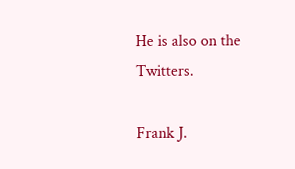He is also on the Twitters.

Frank J.